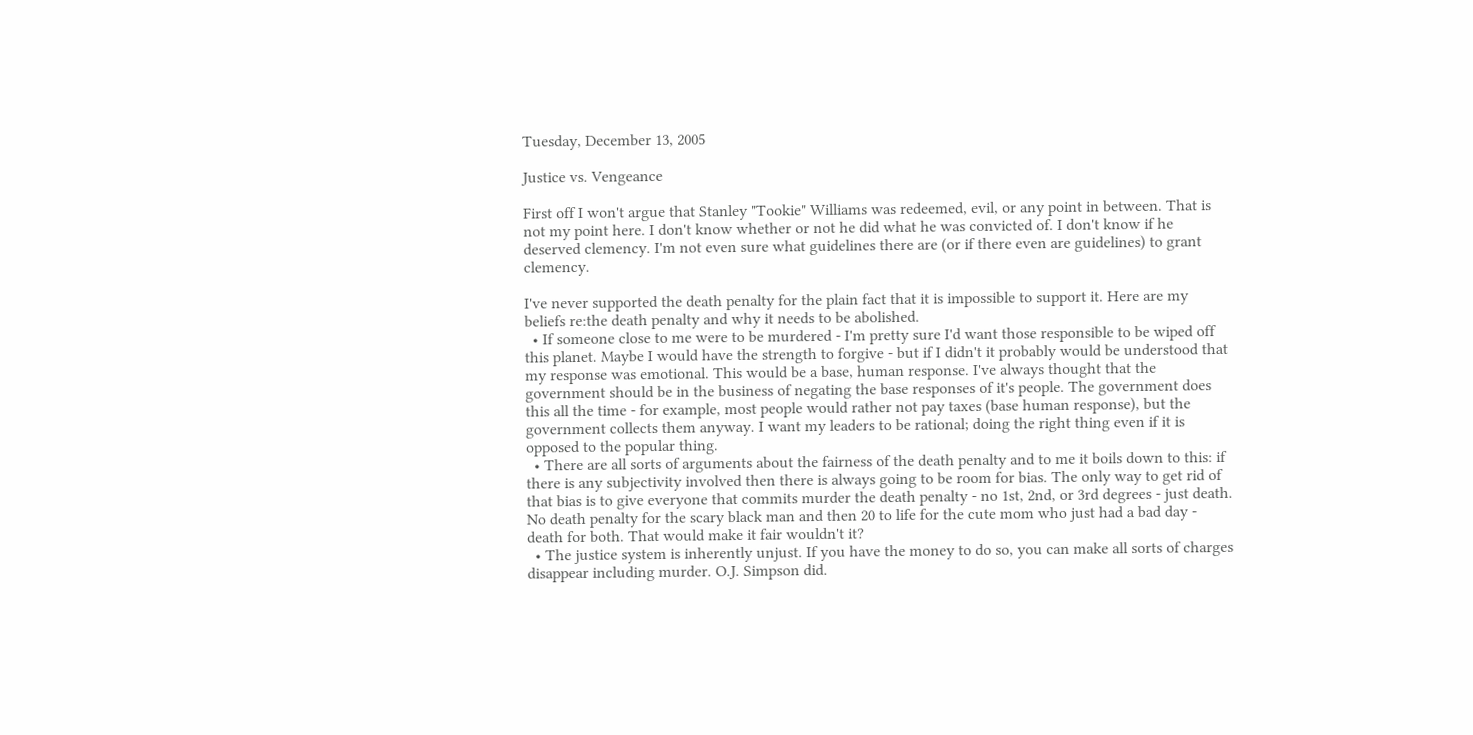Tuesday, December 13, 2005

Justice vs. Vengeance

First off I won't argue that Stanley "Tookie" Williams was redeemed, evil, or any point in between. That is not my point here. I don't know whether or not he did what he was convicted of. I don't know if he deserved clemency. I'm not even sure what guidelines there are (or if there even are guidelines) to grant clemency.

I've never supported the death penalty for the plain fact that it is impossible to support it. Here are my beliefs re:the death penalty and why it needs to be abolished.
  • If someone close to me were to be murdered - I'm pretty sure I'd want those responsible to be wiped off this planet. Maybe I would have the strength to forgive - but if I didn't it probably would be understood that my response was emotional. This would be a base, human response. I've always thought that the government should be in the business of negating the base responses of it's people. The government does this all the time - for example, most people would rather not pay taxes (base human response), but the government collects them anyway. I want my leaders to be rational; doing the right thing even if it is opposed to the popular thing.
  • There are all sorts of arguments about the fairness of the death penalty and to me it boils down to this: if there is any subjectivity involved then there is always going to be room for bias. The only way to get rid of that bias is to give everyone that commits murder the death penalty - no 1st, 2nd, or 3rd degrees - just death. No death penalty for the scary black man and then 20 to life for the cute mom who just had a bad day - death for both. That would make it fair wouldn't it?
  • The justice system is inherently unjust. If you have the money to do so, you can make all sorts of charges disappear including murder. O.J. Simpson did.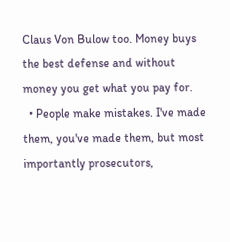Claus Von Bulow too. Money buys the best defense and without money you get what you pay for.
  • People make mistakes. I've made them, you've made them, but most importantly prosecutors,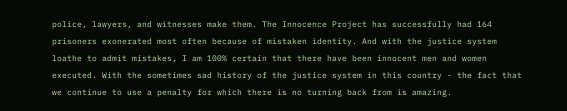police, lawyers, and witnesses make them. The Innocence Project has successfully had 164 prisoners exonerated most often because of mistaken identity. And with the justice system loathe to admit mistakes, I am 100% certain that there have been innocent men and women executed. With the sometimes sad history of the justice system in this country - the fact that we continue to use a penalty for which there is no turning back from is amazing.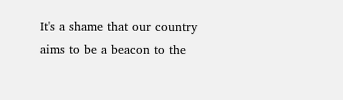It's a shame that our country aims to be a beacon to the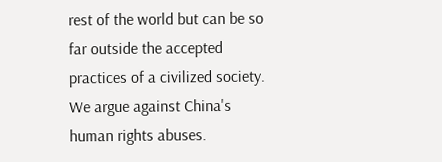rest of the world but can be so far outside the accepted practices of a civilized society. We argue against China's human rights abuses.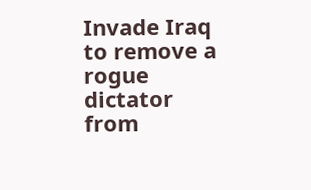Invade Iraq to remove a rogue dictator from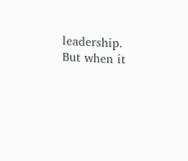leadership. But when it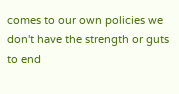comes to our own policies we don't have the strength or guts to end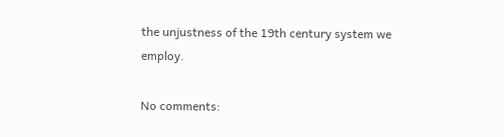the unjustness of the 19th century system we employ.

No comments: